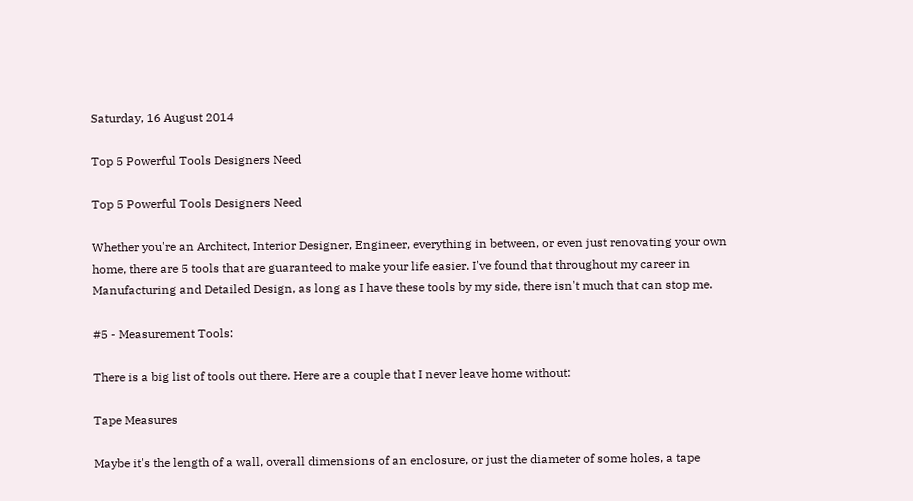Saturday, 16 August 2014

Top 5 Powerful Tools Designers Need

Top 5 Powerful Tools Designers Need

Whether you're an Architect, Interior Designer, Engineer, everything in between, or even just renovating your own home, there are 5 tools that are guaranteed to make your life easier. I've found that throughout my career in Manufacturing and Detailed Design, as long as I have these tools by my side, there isn't much that can stop me.

#5 - Measurement Tools:

There is a big list of tools out there. Here are a couple that I never leave home without:

Tape Measures

Maybe it's the length of a wall, overall dimensions of an enclosure, or just the diameter of some holes, a tape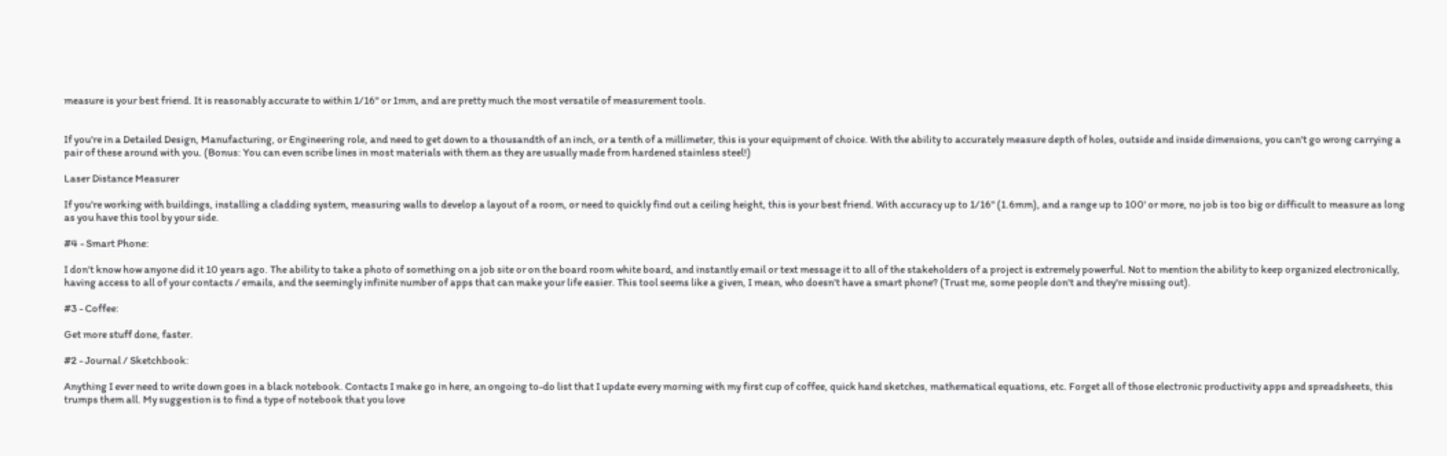measure is your best friend. It is reasonably accurate to within 1/16" or 1mm, and are pretty much the most versatile of measurement tools.


If you're in a Detailed Design, Manufacturing, or Engineering role, and need to get down to a thousandth of an inch, or a tenth of a millimeter, this is your equipment of choice. With the ability to accurately measure depth of holes, outside and inside dimensions, you can't go wrong carrying a pair of these around with you. (Bonus: You can even scribe lines in most materials with them as they are usually made from hardened stainless steel!)

Laser Distance Measurer

If you're working with buildings, installing a cladding system, measuring walls to develop a layout of a room, or need to quickly find out a ceiling height, this is your best friend. With accuracy up to 1/16" (1.6mm), and a range up to 100' or more, no job is too big or difficult to measure as long as you have this tool by your side.

#4 - Smart Phone:

I don't know how anyone did it 10 years ago. The ability to take a photo of something on a job site or on the board room white board, and instantly email or text message it to all of the stakeholders of a project is extremely powerful. Not to mention the ability to keep organized electronically, having access to all of your contacts / emails, and the seemingly infinite number of apps that can make your life easier. This tool seems like a given, I mean, who doesn't have a smart phone? (Trust me, some people don't and they're missing out).

#3 - Coffee:

Get more stuff done, faster.

#2 - Journal / Sketchbook:

Anything I ever need to write down goes in a black notebook. Contacts I make go in here, an ongoing to-do list that I update every morning with my first cup of coffee, quick hand sketches, mathematical equations, etc. Forget all of those electronic productivity apps and spreadsheets, this trumps them all. My suggestion is to find a type of notebook that you love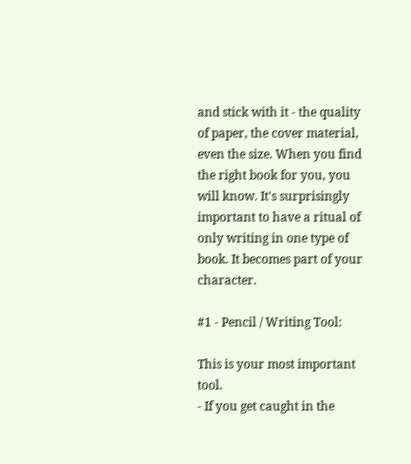and stick with it - the quality of paper, the cover material, even the size. When you find the right book for you, you will know. It's surprisingly important to have a ritual of only writing in one type of book. It becomes part of your character.

#1 - Pencil / Writing Tool:

This is your most important tool.
- If you get caught in the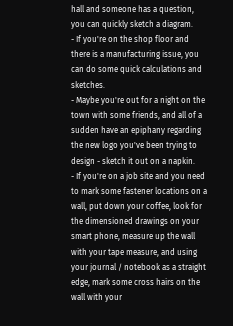hall and someone has a question, you can quickly sketch a diagram.
- If you're on the shop floor and there is a manufacturing issue, you can do some quick calculations and sketches.
- Maybe you're out for a night on the town with some friends, and all of a sudden have an epiphany regarding the new logo you've been trying to design - sketch it out on a napkin.
- If you're on a job site and you need to mark some fastener locations on a wall, put down your coffee, look for the dimensioned drawings on your smart phone, measure up the wall with your tape measure, and using your journal / notebook as a straight edge, mark some cross hairs on the wall with your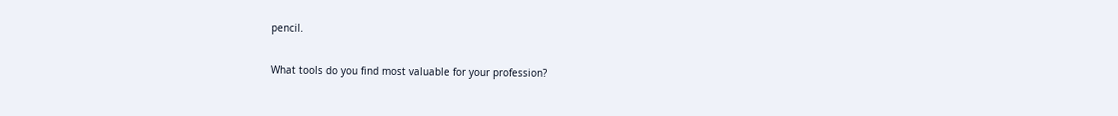pencil.

What tools do you find most valuable for your profession?